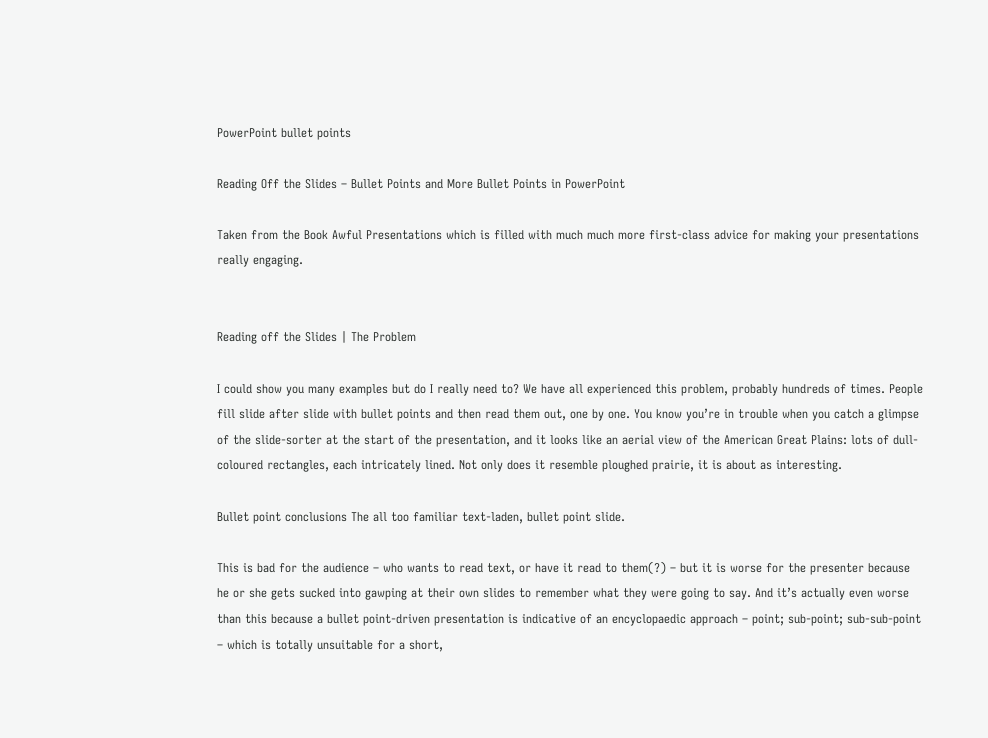PowerPoint bullet points

Reading Off the Slides – Bullet Points and More Bullet Points in PowerPoint

Taken from the Book Awful Presentations which is filled with much much more first-class advice for making your presentations really engaging.


Reading off the Slides | The Problem

I could show you many examples but do I really need to? We have all experienced this problem, probably hundreds of times. People fill slide after slide with bullet points and then read them out, one by one. You know you’re in trouble when you catch a glimpse of the slide-sorter at the start of the presentation, and it looks like an aerial view of the American Great Plains: lots of dull-coloured rectangles, each intricately lined. Not only does it resemble ploughed prairie, it is about as interesting.

Bullet point conclusions The all too familiar text-laden, bullet point slide.

This is bad for the audience – who wants to read text, or have it read to them(?) – but it is worse for the presenter because he or she gets sucked into gawping at their own slides to remember what they were going to say. And it’s actually even worse than this because a bullet point-driven presentation is indicative of an encyclopaedic approach – point; sub-point; sub-sub-point – which is totally unsuitable for a short,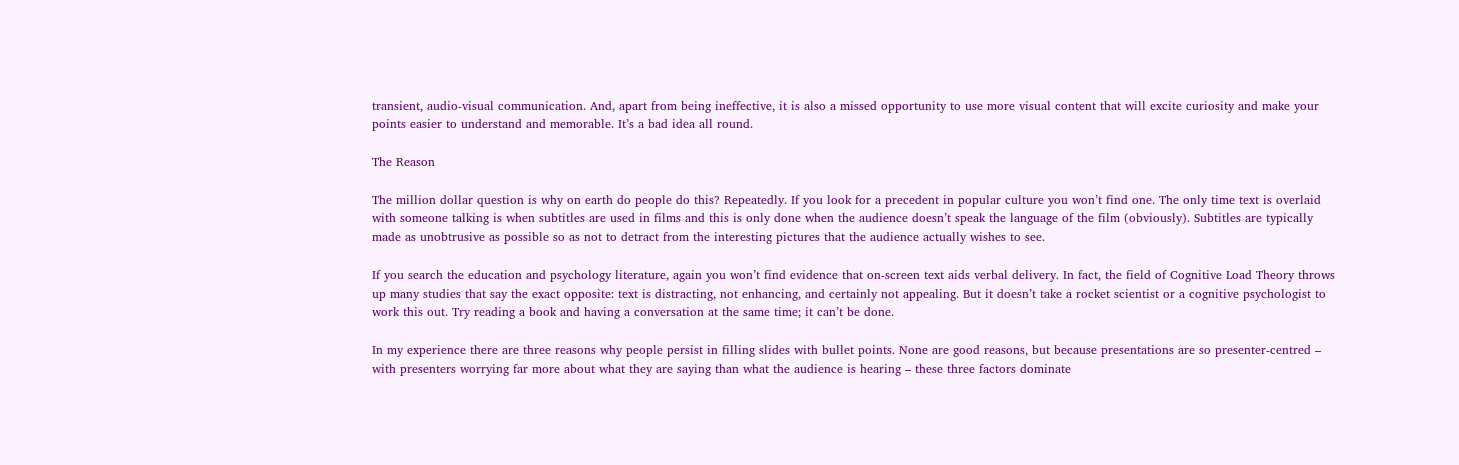transient, audio-visual communication. And, apart from being ineffective, it is also a missed opportunity to use more visual content that will excite curiosity and make your points easier to understand and memorable. It’s a bad idea all round.

The Reason

The million dollar question is why on earth do people do this? Repeatedly. If you look for a precedent in popular culture you won’t find one. The only time text is overlaid with someone talking is when subtitles are used in films and this is only done when the audience doesn’t speak the language of the film (obviously). Subtitles are typically made as unobtrusive as possible so as not to detract from the interesting pictures that the audience actually wishes to see.

If you search the education and psychology literature, again you won’t find evidence that on-screen text aids verbal delivery. In fact, the field of Cognitive Load Theory throws up many studies that say the exact opposite: text is distracting, not enhancing, and certainly not appealing. But it doesn’t take a rocket scientist or a cognitive psychologist to work this out. Try reading a book and having a conversation at the same time; it can’t be done.

In my experience there are three reasons why people persist in filling slides with bullet points. None are good reasons, but because presentations are so presenter-centred – with presenters worrying far more about what they are saying than what the audience is hearing – these three factors dominate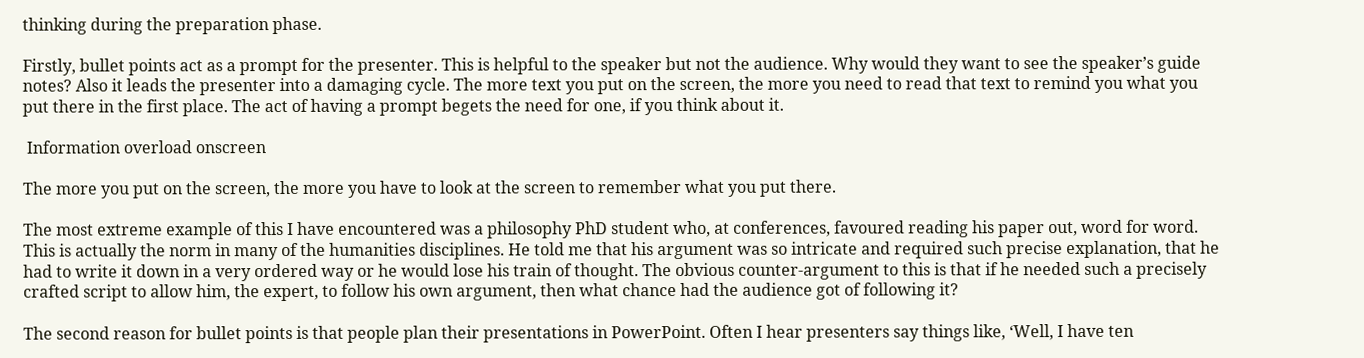thinking during the preparation phase.

Firstly, bullet points act as a prompt for the presenter. This is helpful to the speaker but not the audience. Why would they want to see the speaker’s guide notes? Also it leads the presenter into a damaging cycle. The more text you put on the screen, the more you need to read that text to remind you what you put there in the first place. The act of having a prompt begets the need for one, if you think about it.

 Information overload onscreen

The more you put on the screen, the more you have to look at the screen to remember what you put there.

The most extreme example of this I have encountered was a philosophy PhD student who, at conferences, favoured reading his paper out, word for word. This is actually the norm in many of the humanities disciplines. He told me that his argument was so intricate and required such precise explanation, that he had to write it down in a very ordered way or he would lose his train of thought. The obvious counter-argument to this is that if he needed such a precisely crafted script to allow him, the expert, to follow his own argument, then what chance had the audience got of following it?

The second reason for bullet points is that people plan their presentations in PowerPoint. Often I hear presenters say things like, ‘Well, I have ten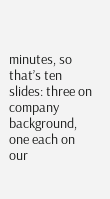minutes, so that’s ten slides: three on company background, one each on our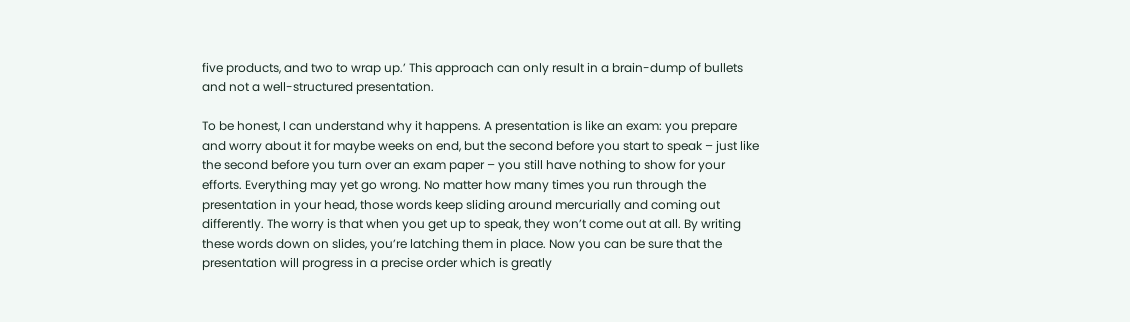five products, and two to wrap up.’ This approach can only result in a brain-dump of bullets and not a well-structured presentation.

To be honest, I can understand why it happens. A presentation is like an exam: you prepare and worry about it for maybe weeks on end, but the second before you start to speak – just like the second before you turn over an exam paper – you still have nothing to show for your efforts. Everything may yet go wrong. No matter how many times you run through the presentation in your head, those words keep sliding around mercurially and coming out differently. The worry is that when you get up to speak, they won’t come out at all. By writing these words down on slides, you’re latching them in place. Now you can be sure that the presentation will progress in a precise order which is greatly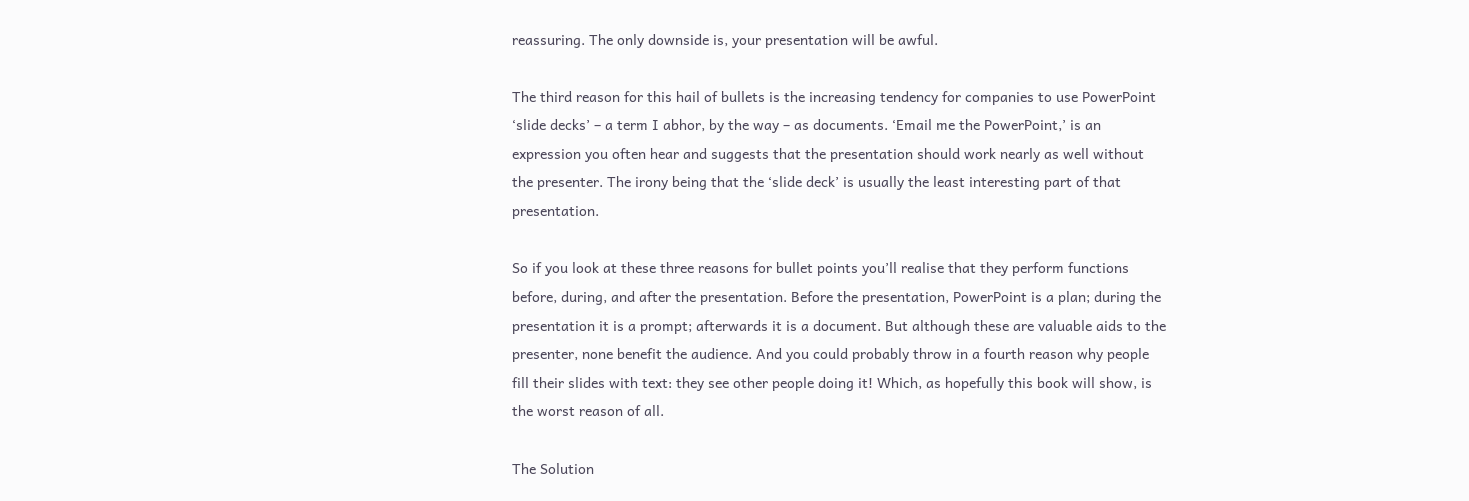reassuring. The only downside is, your presentation will be awful.

The third reason for this hail of bullets is the increasing tendency for companies to use PowerPoint ‘slide decks’ – a term I abhor, by the way – as documents. ‘Email me the PowerPoint,’ is an expression you often hear and suggests that the presentation should work nearly as well without the presenter. The irony being that the ‘slide deck’ is usually the least interesting part of that presentation.

So if you look at these three reasons for bullet points you’ll realise that they perform functions before, during, and after the presentation. Before the presentation, PowerPoint is a plan; during the presentation it is a prompt; afterwards it is a document. But although these are valuable aids to the presenter, none benefit the audience. And you could probably throw in a fourth reason why people fill their slides with text: they see other people doing it! Which, as hopefully this book will show, is the worst reason of all.

The Solution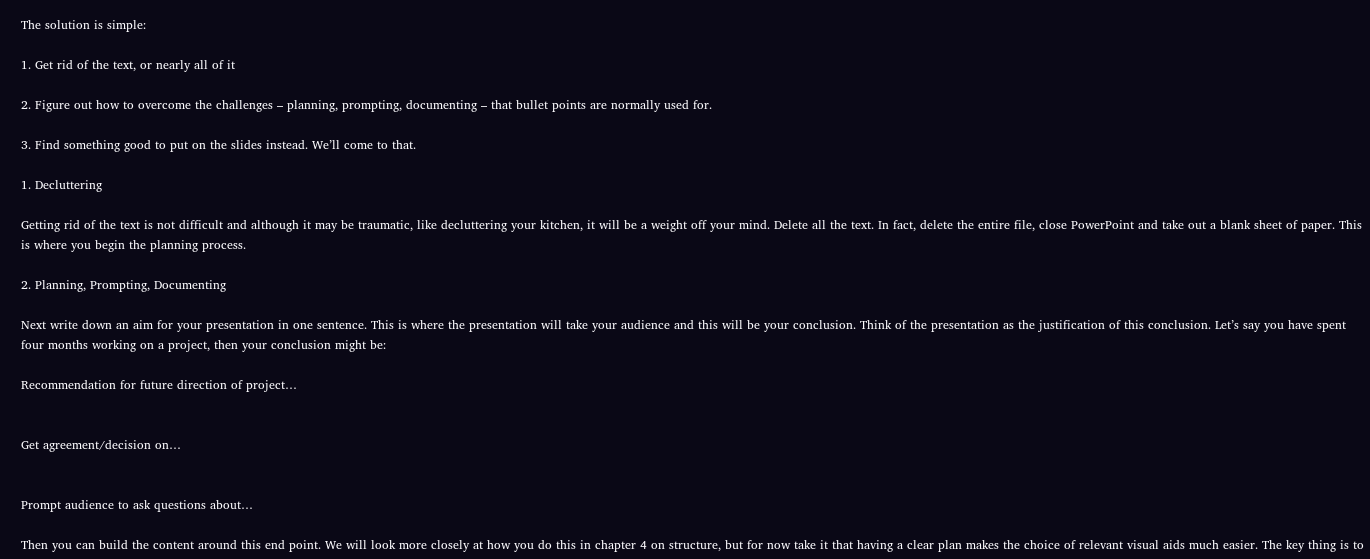The solution is simple:

1. Get rid of the text, or nearly all of it

2. Figure out how to overcome the challenges – planning, prompting, documenting – that bullet points are normally used for.

3. Find something good to put on the slides instead. We’ll come to that.

1. Decluttering

Getting rid of the text is not difficult and although it may be traumatic, like decluttering your kitchen, it will be a weight off your mind. Delete all the text. In fact, delete the entire file, close PowerPoint and take out a blank sheet of paper. This is where you begin the planning process.

2. Planning, Prompting, Documenting

Next write down an aim for your presentation in one sentence. This is where the presentation will take your audience and this will be your conclusion. Think of the presentation as the justification of this conclusion. Let’s say you have spent four months working on a project, then your conclusion might be:

Recommendation for future direction of project…


Get agreement/decision on…


Prompt audience to ask questions about…

Then you can build the content around this end point. We will look more closely at how you do this in chapter 4 on structure, but for now take it that having a clear plan makes the choice of relevant visual aids much easier. The key thing is to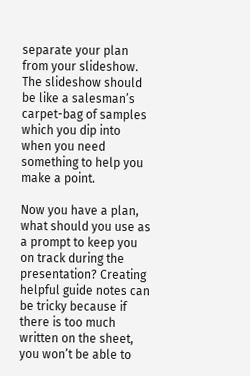separate your plan from your slideshow. The slideshow should be like a salesman’s carpet-bag of samples which you dip into when you need something to help you make a point.

Now you have a plan, what should you use as a prompt to keep you on track during the presentation? Creating helpful guide notes can be tricky because if there is too much written on the sheet, you won’t be able to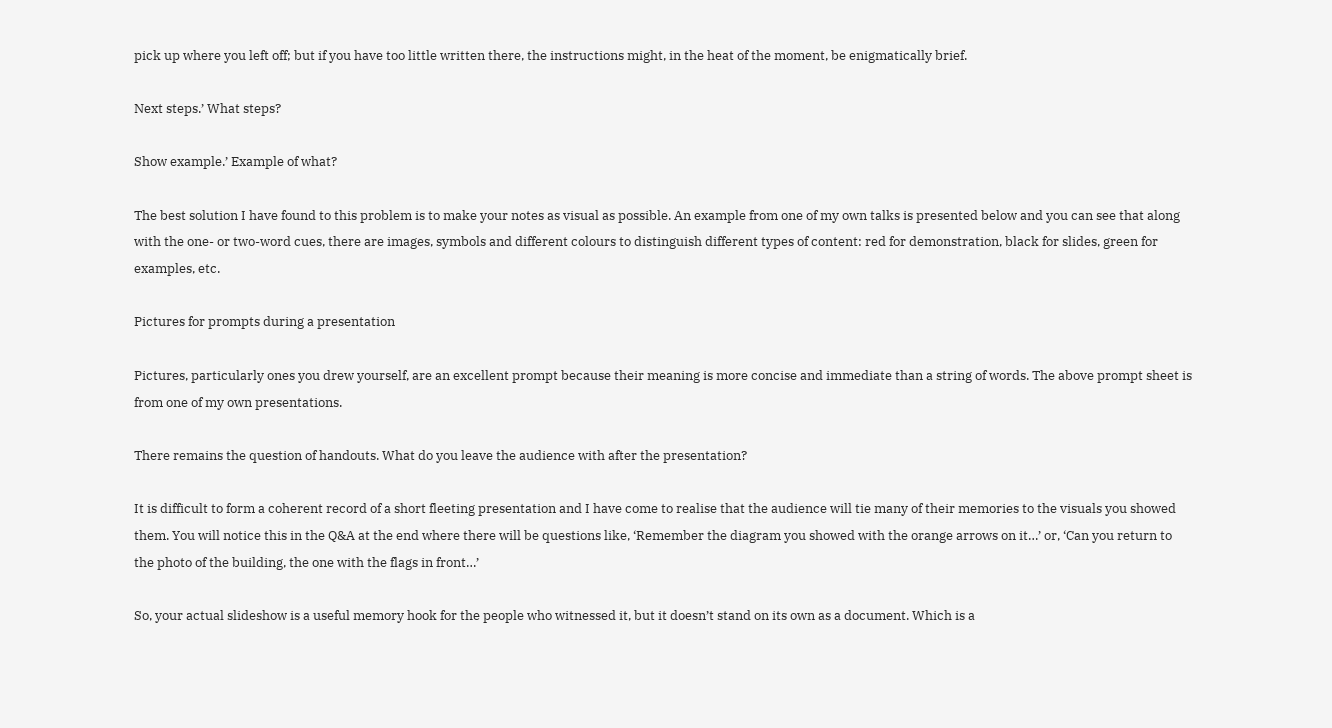pick up where you left off; but if you have too little written there, the instructions might, in the heat of the moment, be enigmatically brief.

Next steps.’ What steps?

Show example.’ Example of what?

The best solution I have found to this problem is to make your notes as visual as possible. An example from one of my own talks is presented below and you can see that along with the one- or two-word cues, there are images, symbols and different colours to distinguish different types of content: red for demonstration, black for slides, green for examples, etc.

Pictures for prompts during a presentation

Pictures, particularly ones you drew yourself, are an excellent prompt because their meaning is more concise and immediate than a string of words. The above prompt sheet is from one of my own presentations.

There remains the question of handouts. What do you leave the audience with after the presentation?

It is difficult to form a coherent record of a short fleeting presentation and I have come to realise that the audience will tie many of their memories to the visuals you showed them. You will notice this in the Q&A at the end where there will be questions like, ‘Remember the diagram you showed with the orange arrows on it…’ or, ‘Can you return to the photo of the building, the one with the flags in front…’

So, your actual slideshow is a useful memory hook for the people who witnessed it, but it doesn’t stand on its own as a document. Which is a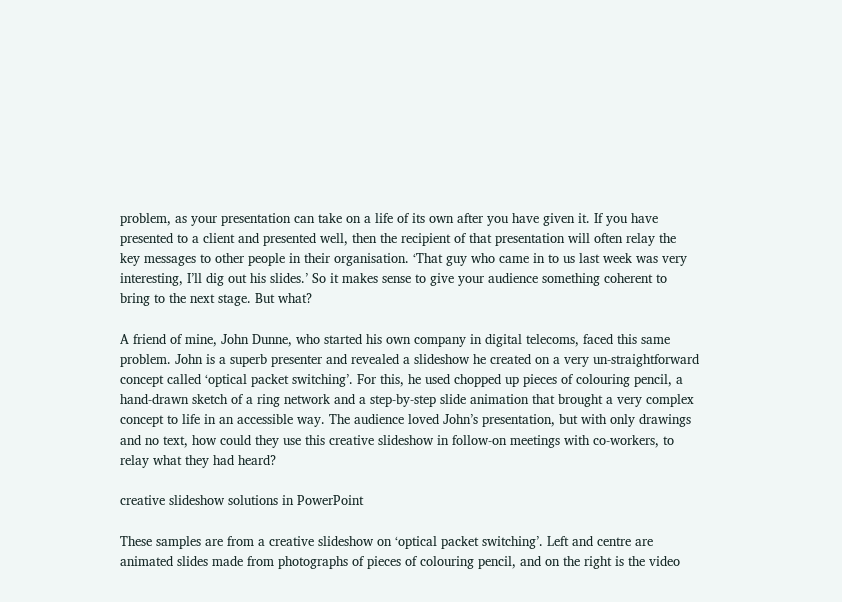problem, as your presentation can take on a life of its own after you have given it. If you have presented to a client and presented well, then the recipient of that presentation will often relay the key messages to other people in their organisation. ‘That guy who came in to us last week was very interesting, I’ll dig out his slides.’ So it makes sense to give your audience something coherent to bring to the next stage. But what?

A friend of mine, John Dunne, who started his own company in digital telecoms, faced this same problem. John is a superb presenter and revealed a slideshow he created on a very un-straightforward concept called ‘optical packet switching’. For this, he used chopped up pieces of colouring pencil, a hand-drawn sketch of a ring network and a step-by-step slide animation that brought a very complex concept to life in an accessible way. The audience loved John’s presentation, but with only drawings and no text, how could they use this creative slideshow in follow-on meetings with co-workers, to relay what they had heard?

creative slideshow solutions in PowerPoint

These samples are from a creative slideshow on ‘optical packet switching’. Left and centre are animated slides made from photographs of pieces of colouring pencil, and on the right is the video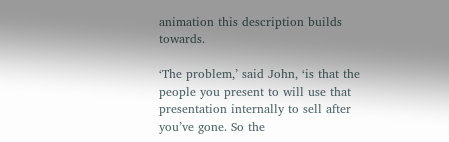animation this description builds towards.

‘The problem,’ said John, ‘is that the people you present to will use that presentation internally to sell after you’ve gone. So the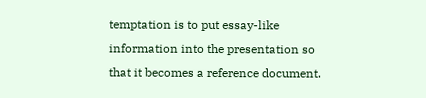temptation is to put essay-like information into the presentation so that it becomes a reference document.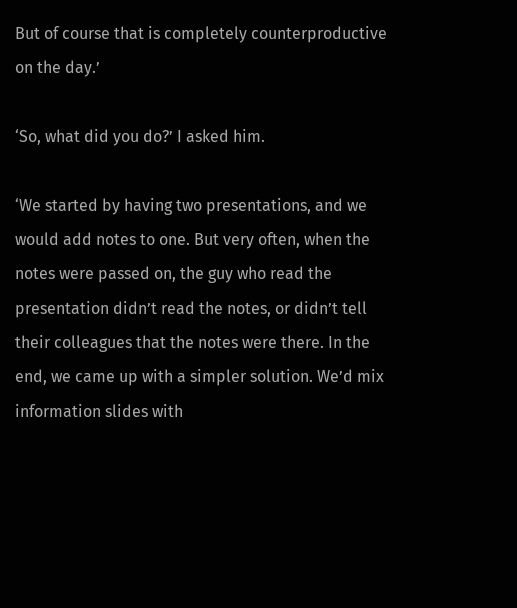But of course that is completely counterproductive on the day.’

‘So, what did you do?’ I asked him.

‘We started by having two presentations, and we would add notes to one. But very often, when the notes were passed on, the guy who read the presentation didn’t read the notes, or didn’t tell their colleagues that the notes were there. In the end, we came up with a simpler solution. We’d mix information slides with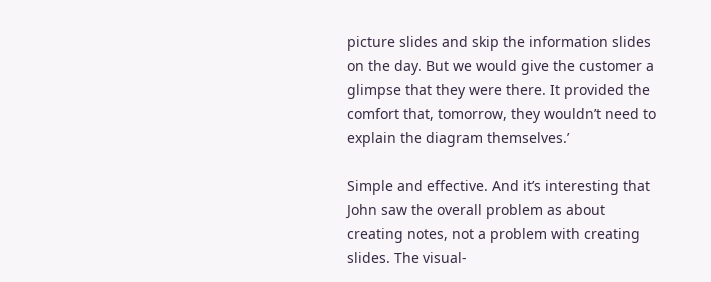picture slides and skip the information slides on the day. But we would give the customer a glimpse that they were there. It provided the comfort that, tomorrow, they wouldn’t need to explain the diagram themselves.’

Simple and effective. And it’s interesting that John saw the overall problem as about creating notes, not a problem with creating slides. The visual-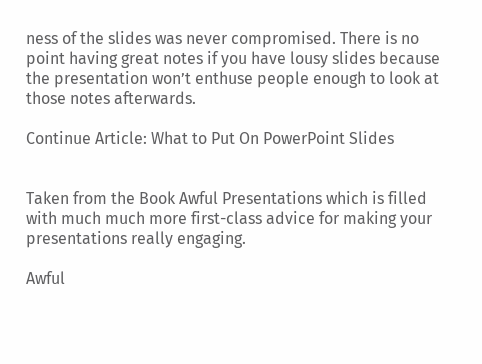ness of the slides was never compromised. There is no point having great notes if you have lousy slides because the presentation won’t enthuse people enough to look at those notes afterwards.

Continue Article: What to Put On PowerPoint Slides


Taken from the Book Awful Presentations which is filled with much much more first-class advice for making your presentations really engaging.

Awful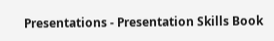Presentations - Presentation Skills Book